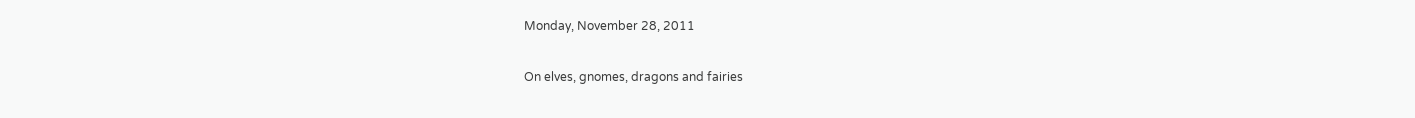Monday, November 28, 2011

On elves, gnomes, dragons and fairies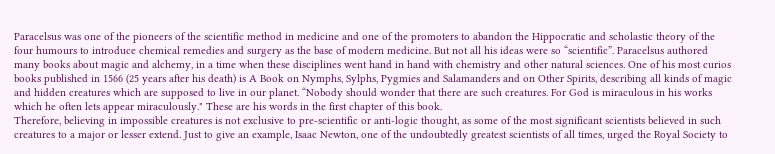Paracelsus was one of the pioneers of the scientific method in medicine and one of the promoters to abandon the Hippocratic and scholastic theory of the four humours to introduce chemical remedies and surgery as the base of modern medicine. But not all his ideas were so “scientific”. Paracelsus authored many books about magic and alchemy, in a time when these disciplines went hand in hand with chemistry and other natural sciences. One of his most curios books published in 1566 (25 years after his death) is A Book on Nymphs, Sylphs, Pygmies and Salamanders and on Other Spirits, describing all kinds of magic and hidden creatures which are supposed to live in our planet. “Nobody should wonder that there are such creatures. For God is miraculous in his works which he often lets appear miraculously." These are his words in the first chapter of this book.
Therefore, believing in impossible creatures is not exclusive to pre-scientific or anti-logic thought, as some of the most significant scientists believed in such creatures to a major or lesser extend. Just to give an example, Isaac Newton, one of the undoubtedly greatest scientists of all times, urged the Royal Society to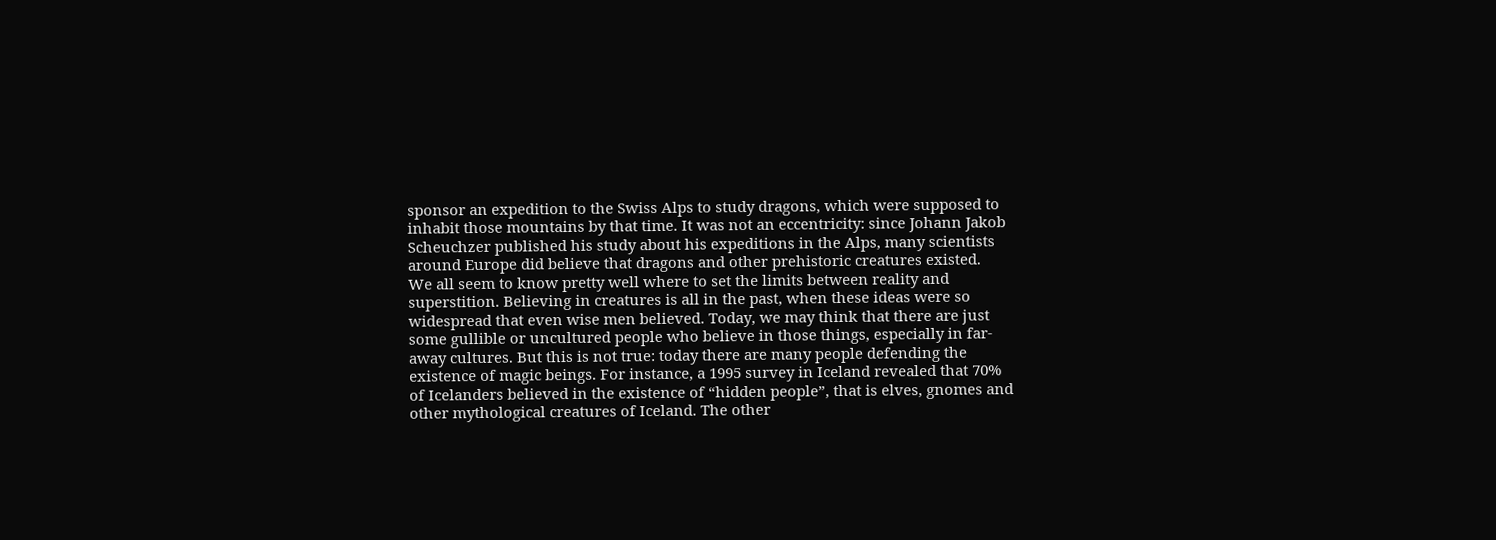sponsor an expedition to the Swiss Alps to study dragons, which were supposed to inhabit those mountains by that time. It was not an eccentricity: since Johann Jakob Scheuchzer published his study about his expeditions in the Alps, many scientists around Europe did believe that dragons and other prehistoric creatures existed.
We all seem to know pretty well where to set the limits between reality and superstition. Believing in creatures is all in the past, when these ideas were so widespread that even wise men believed. Today, we may think that there are just some gullible or uncultured people who believe in those things, especially in far-away cultures. But this is not true: today there are many people defending the existence of magic beings. For instance, a 1995 survey in Iceland revealed that 70% of Icelanders believed in the existence of “hidden people”, that is elves, gnomes and other mythological creatures of Iceland. The other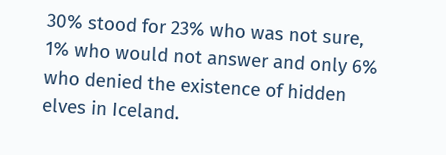30% stood for 23% who was not sure, 1% who would not answer and only 6% who denied the existence of hidden elves in Iceland.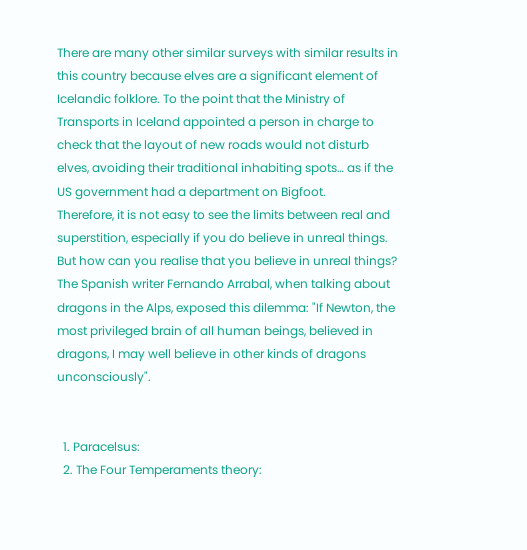There are many other similar surveys with similar results in this country because elves are a significant element of Icelandic folklore. To the point that the Ministry of Transports in Iceland appointed a person in charge to check that the layout of new roads would not disturb elves, avoiding their traditional inhabiting spots… as if the US government had a department on Bigfoot.
Therefore, it is not easy to see the limits between real and superstition, especially if you do believe in unreal things. But how can you realise that you believe in unreal things? The Spanish writer Fernando Arrabal, when talking about dragons in the Alps, exposed this dilemma: "If Newton, the most privileged brain of all human beings, believed in dragons, I may well believe in other kinds of dragons unconsciously".


  1. Paracelsus:
  2. The Four Temperaments theory: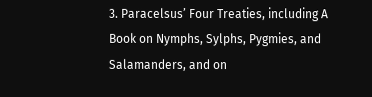3. Paracelsus’ Four Treaties, including A Book on Nymphs, Sylphs, Pygmies, and Salamanders, and on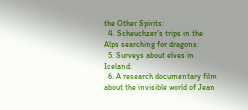the Other Spirits:
  4. Scheuchzer’s trips in the Alps searching for dragons:
  5. Surveys about elves in Iceland:
  6. A research documentary film about the invisible world of Jean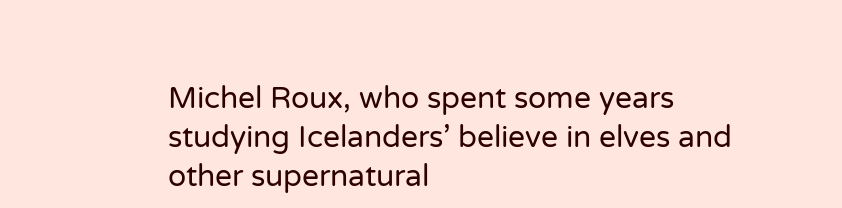Michel Roux, who spent some years studying Icelanders’ believe in elves and other supernatural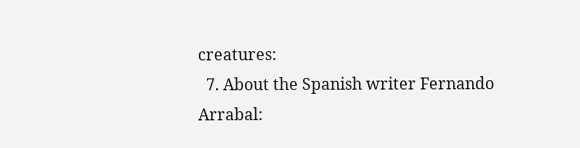creatures:
  7. About the Spanish writer Fernando Arrabal: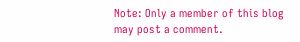Note: Only a member of this blog may post a comment.